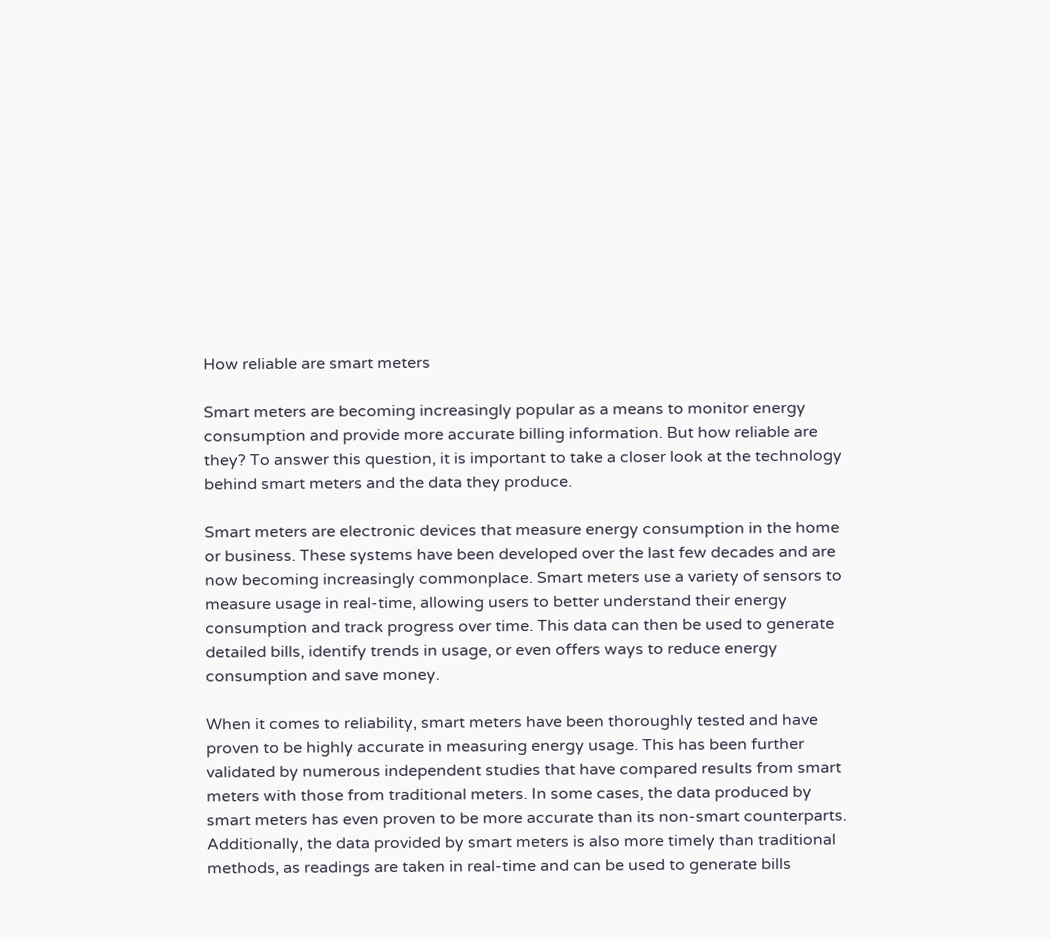How reliable are smart meters

Smart meters are becoming increasingly popular as a means to monitor energy consumption and provide more accurate billing information. But how reliable are they? To answer this question, it is important to take a closer look at the technology behind smart meters and the data they produce.

Smart meters are electronic devices that measure energy consumption in the home or business. These systems have been developed over the last few decades and are now becoming increasingly commonplace. Smart meters use a variety of sensors to measure usage in real-time, allowing users to better understand their energy consumption and track progress over time. This data can then be used to generate detailed bills, identify trends in usage, or even offers ways to reduce energy consumption and save money.

When it comes to reliability, smart meters have been thoroughly tested and have proven to be highly accurate in measuring energy usage. This has been further validated by numerous independent studies that have compared results from smart meters with those from traditional meters. In some cases, the data produced by smart meters has even proven to be more accurate than its non-smart counterparts. Additionally, the data provided by smart meters is also more timely than traditional methods, as readings are taken in real-time and can be used to generate bills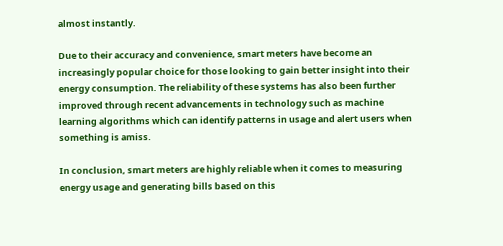almost instantly.

Due to their accuracy and convenience, smart meters have become an increasingly popular choice for those looking to gain better insight into their energy consumption. The reliability of these systems has also been further improved through recent advancements in technology such as machine learning algorithms which can identify patterns in usage and alert users when something is amiss.

In conclusion, smart meters are highly reliable when it comes to measuring energy usage and generating bills based on this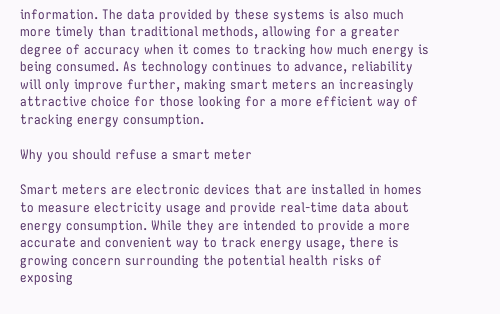information. The data provided by these systems is also much more timely than traditional methods, allowing for a greater degree of accuracy when it comes to tracking how much energy is being consumed. As technology continues to advance, reliability will only improve further, making smart meters an increasingly attractive choice for those looking for a more efficient way of tracking energy consumption.

Why you should refuse a smart meter

Smart meters are electronic devices that are installed in homes to measure electricity usage and provide real-time data about energy consumption. While they are intended to provide a more accurate and convenient way to track energy usage, there is growing concern surrounding the potential health risks of exposing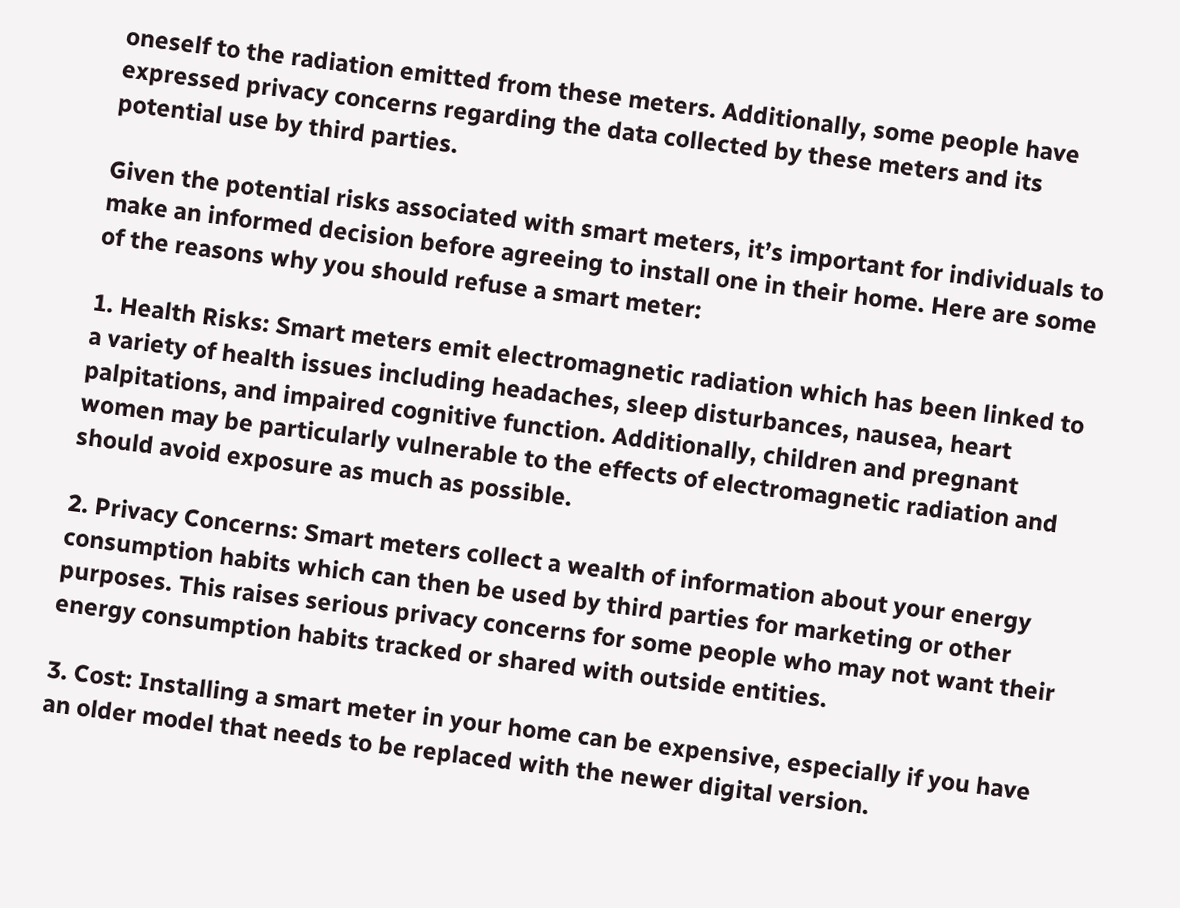oneself to the radiation emitted from these meters. Additionally, some people have expressed privacy concerns regarding the data collected by these meters and its potential use by third parties.

Given the potential risks associated with smart meters, it’s important for individuals to make an informed decision before agreeing to install one in their home. Here are some of the reasons why you should refuse a smart meter:

1. Health Risks: Smart meters emit electromagnetic radiation which has been linked to a variety of health issues including headaches, sleep disturbances, nausea, heart palpitations, and impaired cognitive function. Additionally, children and pregnant women may be particularly vulnerable to the effects of electromagnetic radiation and should avoid exposure as much as possible.

2. Privacy Concerns: Smart meters collect a wealth of information about your energy consumption habits which can then be used by third parties for marketing or other purposes. This raises serious privacy concerns for some people who may not want their energy consumption habits tracked or shared with outside entities.

3. Cost: Installing a smart meter in your home can be expensive, especially if you have an older model that needs to be replaced with the newer digital version.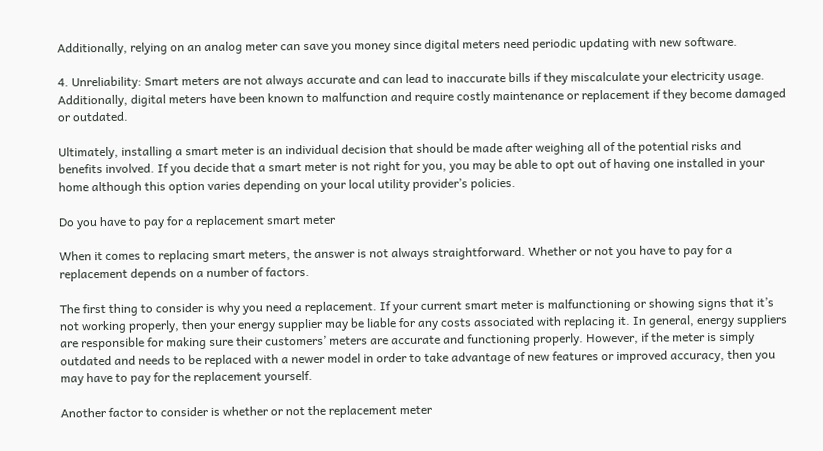Additionally, relying on an analog meter can save you money since digital meters need periodic updating with new software.

4. Unreliability: Smart meters are not always accurate and can lead to inaccurate bills if they miscalculate your electricity usage. Additionally, digital meters have been known to malfunction and require costly maintenance or replacement if they become damaged or outdated.

Ultimately, installing a smart meter is an individual decision that should be made after weighing all of the potential risks and benefits involved. If you decide that a smart meter is not right for you, you may be able to opt out of having one installed in your home although this option varies depending on your local utility provider’s policies.

Do you have to pay for a replacement smart meter

When it comes to replacing smart meters, the answer is not always straightforward. Whether or not you have to pay for a replacement depends on a number of factors.

The first thing to consider is why you need a replacement. If your current smart meter is malfunctioning or showing signs that it’s not working properly, then your energy supplier may be liable for any costs associated with replacing it. In general, energy suppliers are responsible for making sure their customers’ meters are accurate and functioning properly. However, if the meter is simply outdated and needs to be replaced with a newer model in order to take advantage of new features or improved accuracy, then you may have to pay for the replacement yourself.

Another factor to consider is whether or not the replacement meter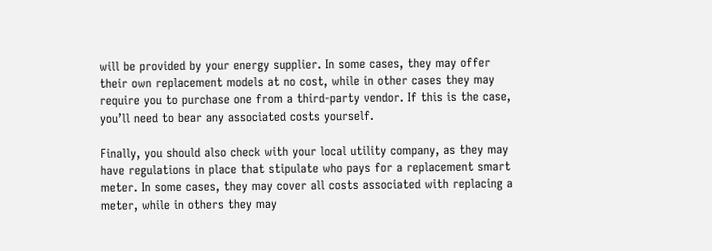will be provided by your energy supplier. In some cases, they may offer their own replacement models at no cost, while in other cases they may require you to purchase one from a third-party vendor. If this is the case, you’ll need to bear any associated costs yourself.

Finally, you should also check with your local utility company, as they may have regulations in place that stipulate who pays for a replacement smart meter. In some cases, they may cover all costs associated with replacing a meter, while in others they may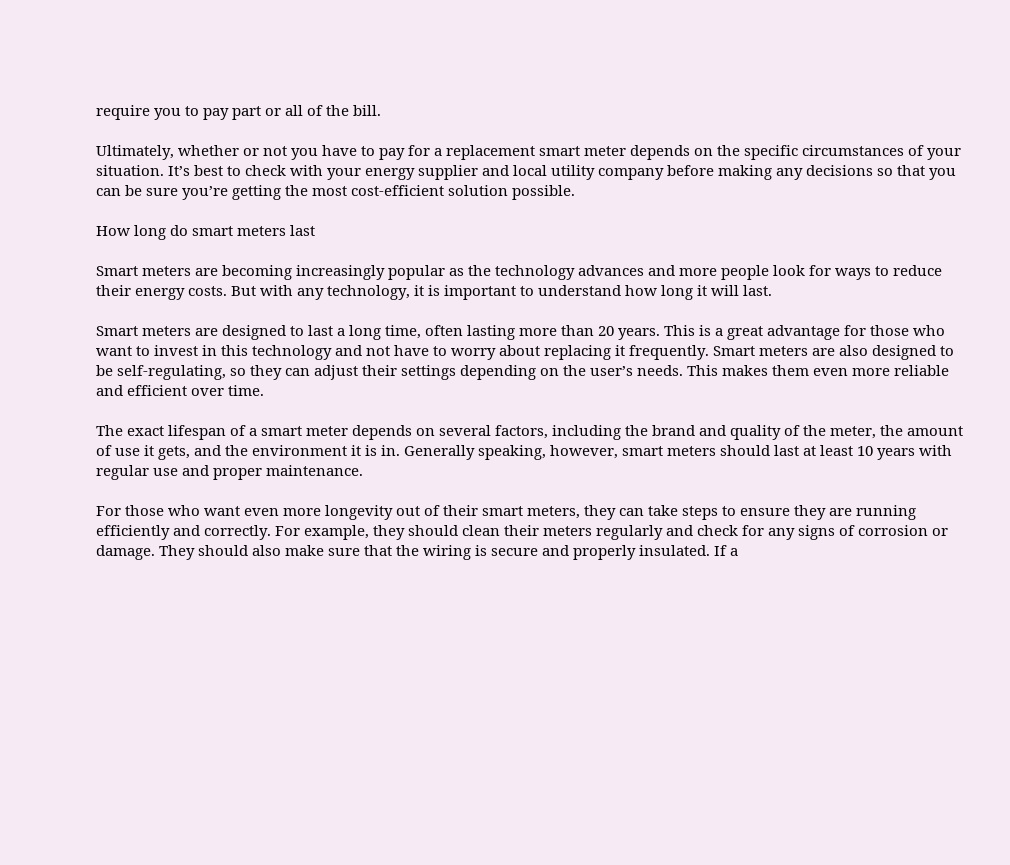require you to pay part or all of the bill.

Ultimately, whether or not you have to pay for a replacement smart meter depends on the specific circumstances of your situation. It’s best to check with your energy supplier and local utility company before making any decisions so that you can be sure you’re getting the most cost-efficient solution possible.

How long do smart meters last

Smart meters are becoming increasingly popular as the technology advances and more people look for ways to reduce their energy costs. But with any technology, it is important to understand how long it will last.

Smart meters are designed to last a long time, often lasting more than 20 years. This is a great advantage for those who want to invest in this technology and not have to worry about replacing it frequently. Smart meters are also designed to be self-regulating, so they can adjust their settings depending on the user’s needs. This makes them even more reliable and efficient over time.

The exact lifespan of a smart meter depends on several factors, including the brand and quality of the meter, the amount of use it gets, and the environment it is in. Generally speaking, however, smart meters should last at least 10 years with regular use and proper maintenance.

For those who want even more longevity out of their smart meters, they can take steps to ensure they are running efficiently and correctly. For example, they should clean their meters regularly and check for any signs of corrosion or damage. They should also make sure that the wiring is secure and properly insulated. If a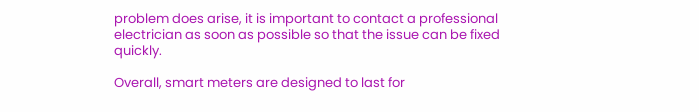problem does arise, it is important to contact a professional electrician as soon as possible so that the issue can be fixed quickly.

Overall, smart meters are designed to last for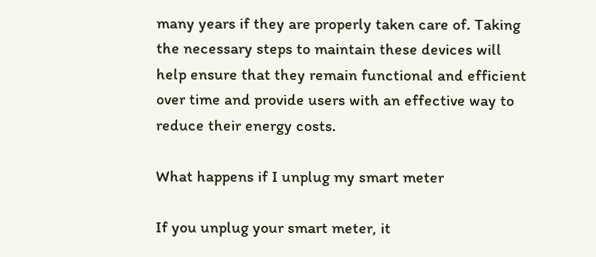many years if they are properly taken care of. Taking the necessary steps to maintain these devices will help ensure that they remain functional and efficient over time and provide users with an effective way to reduce their energy costs.

What happens if I unplug my smart meter

If you unplug your smart meter, it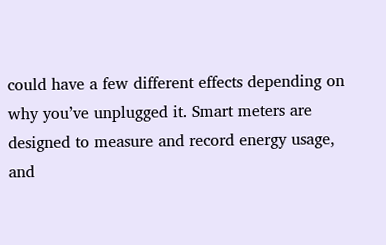could have a few different effects depending on why you’ve unplugged it. Smart meters are designed to measure and record energy usage, and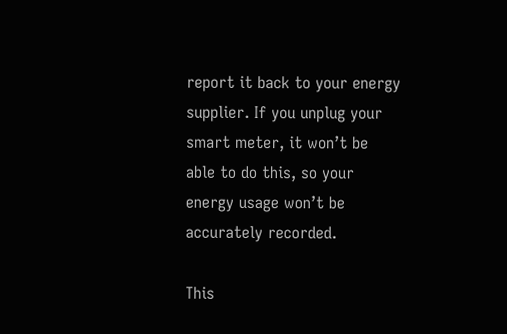report it back to your energy supplier. If you unplug your smart meter, it won’t be able to do this, so your energy usage won’t be accurately recorded.

This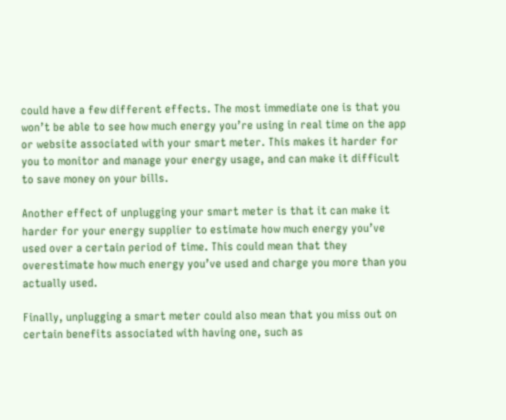could have a few different effects. The most immediate one is that you won’t be able to see how much energy you’re using in real time on the app or website associated with your smart meter. This makes it harder for you to monitor and manage your energy usage, and can make it difficult to save money on your bills.

Another effect of unplugging your smart meter is that it can make it harder for your energy supplier to estimate how much energy you’ve used over a certain period of time. This could mean that they overestimate how much energy you’ve used and charge you more than you actually used.

Finally, unplugging a smart meter could also mean that you miss out on certain benefits associated with having one, such as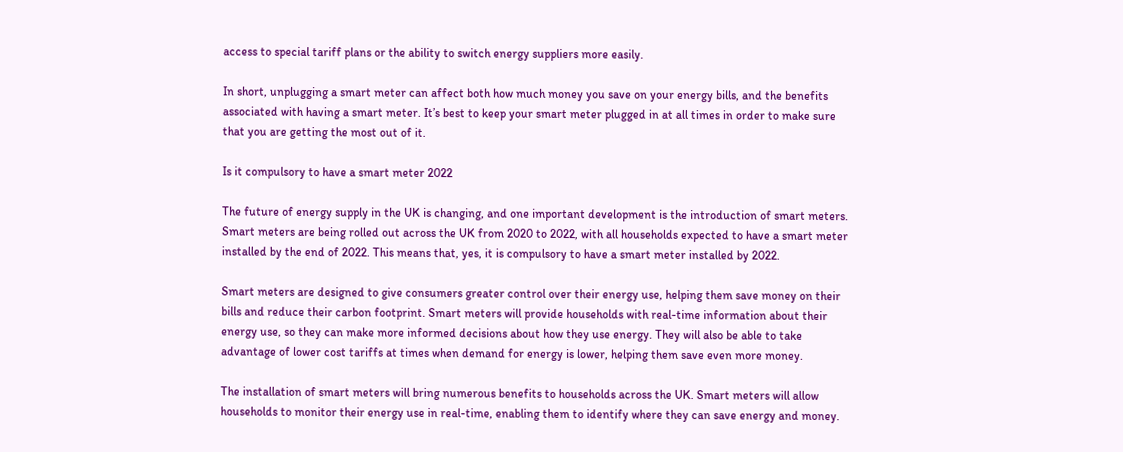access to special tariff plans or the ability to switch energy suppliers more easily.

In short, unplugging a smart meter can affect both how much money you save on your energy bills, and the benefits associated with having a smart meter. It’s best to keep your smart meter plugged in at all times in order to make sure that you are getting the most out of it.

Is it compulsory to have a smart meter 2022

The future of energy supply in the UK is changing, and one important development is the introduction of smart meters. Smart meters are being rolled out across the UK from 2020 to 2022, with all households expected to have a smart meter installed by the end of 2022. This means that, yes, it is compulsory to have a smart meter installed by 2022.

Smart meters are designed to give consumers greater control over their energy use, helping them save money on their bills and reduce their carbon footprint. Smart meters will provide households with real-time information about their energy use, so they can make more informed decisions about how they use energy. They will also be able to take advantage of lower cost tariffs at times when demand for energy is lower, helping them save even more money.

The installation of smart meters will bring numerous benefits to households across the UK. Smart meters will allow households to monitor their energy use in real-time, enabling them to identify where they can save energy and money.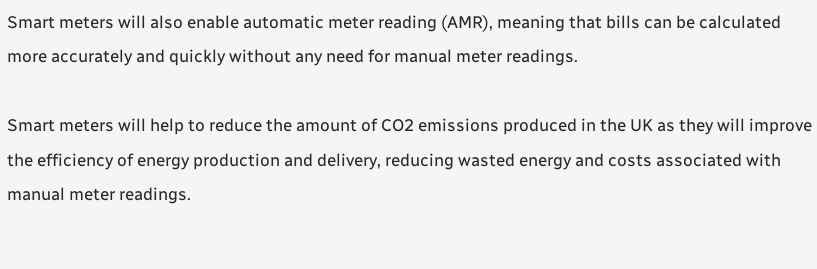Smart meters will also enable automatic meter reading (AMR), meaning that bills can be calculated more accurately and quickly without any need for manual meter readings.

Smart meters will help to reduce the amount of CO2 emissions produced in the UK as they will improve the efficiency of energy production and delivery, reducing wasted energy and costs associated with manual meter readings.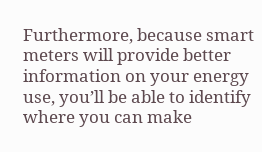Furthermore, because smart meters will provide better information on your energy use, you’ll be able to identify where you can make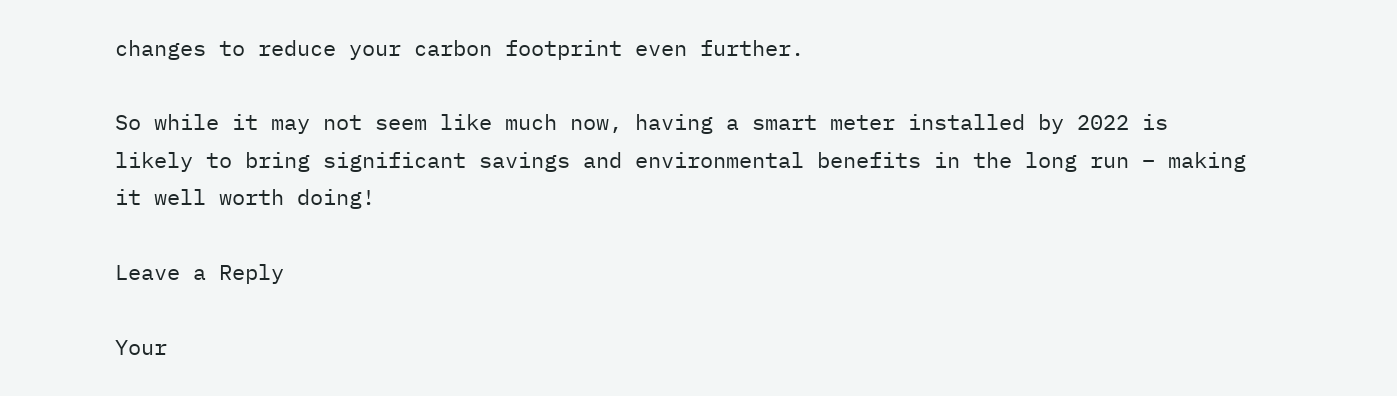changes to reduce your carbon footprint even further.

So while it may not seem like much now, having a smart meter installed by 2022 is likely to bring significant savings and environmental benefits in the long run – making it well worth doing!

Leave a Reply

Your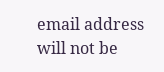email address will not be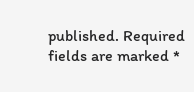published. Required fields are marked *